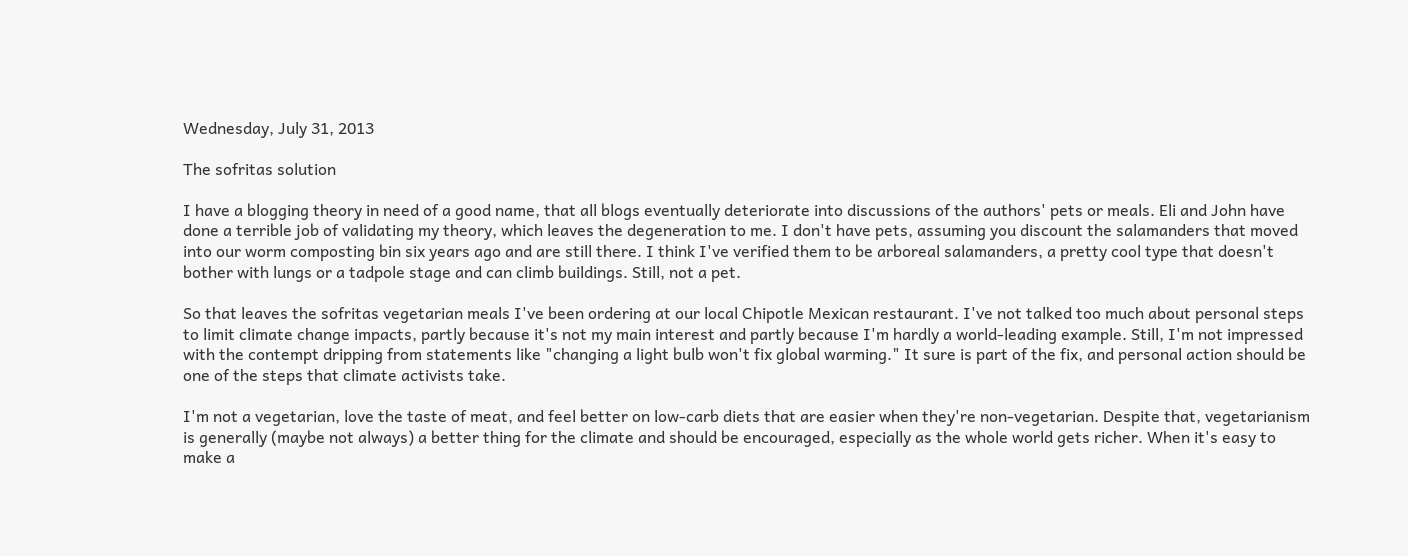Wednesday, July 31, 2013

The sofritas solution

I have a blogging theory in need of a good name, that all blogs eventually deteriorate into discussions of the authors' pets or meals. Eli and John have done a terrible job of validating my theory, which leaves the degeneration to me. I don't have pets, assuming you discount the salamanders that moved into our worm composting bin six years ago and are still there. I think I've verified them to be arboreal salamanders, a pretty cool type that doesn't bother with lungs or a tadpole stage and can climb buildings. Still, not a pet.

So that leaves the sofritas vegetarian meals I've been ordering at our local Chipotle Mexican restaurant. I've not talked too much about personal steps to limit climate change impacts, partly because it's not my main interest and partly because I'm hardly a world-leading example. Still, I'm not impressed with the contempt dripping from statements like "changing a light bulb won't fix global warming." It sure is part of the fix, and personal action should be one of the steps that climate activists take.

I'm not a vegetarian, love the taste of meat, and feel better on low-carb diets that are easier when they're non-vegetarian. Despite that, vegetarianism is generally (maybe not always) a better thing for the climate and should be encouraged, especially as the whole world gets richer. When it's easy to make a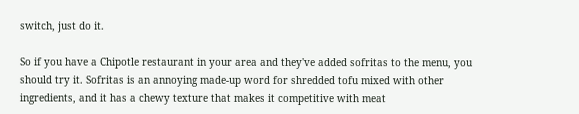switch, just do it.

So if you have a Chipotle restaurant in your area and they've added sofritas to the menu, you should try it. Sofritas is an annoying made-up word for shredded tofu mixed with other ingredients, and it has a chewy texture that makes it competitive with meat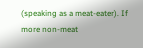(speaking as a meat-eater). If more non-meat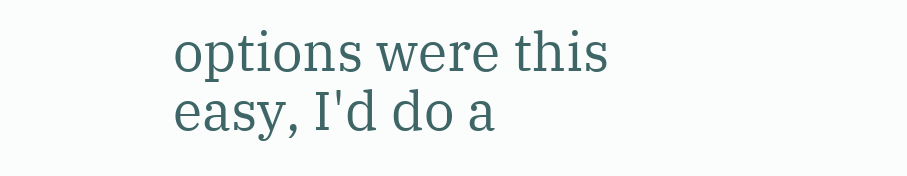options were this easy, I'd do a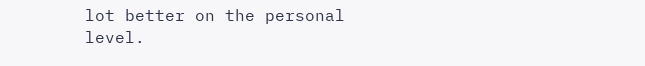lot better on the personal level.